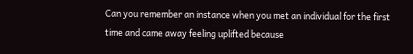Can you remember an instance when you met an individual for the first time and came away feeling uplifted because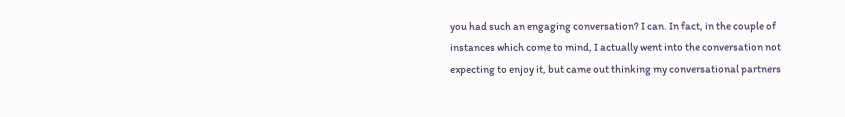you had such an engaging conversation? I can. In fact, in the couple of instances which come to mind, I actually went into the conversation not expecting to enjoy it, but came out thinking my conversational partners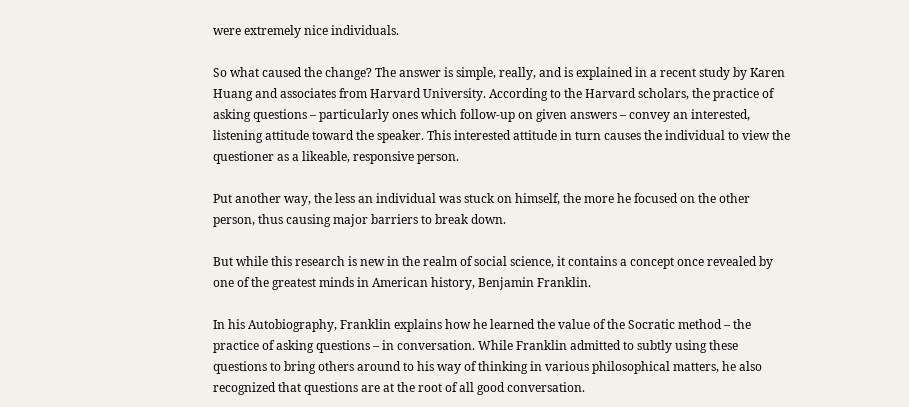were extremely nice individuals.

So what caused the change? The answer is simple, really, and is explained in a recent study by Karen Huang and associates from Harvard University. According to the Harvard scholars, the practice of asking questions – particularly ones which follow-up on given answers – convey an interested, listening attitude toward the speaker. This interested attitude in turn causes the individual to view the questioner as a likeable, responsive person.

Put another way, the less an individual was stuck on himself, the more he focused on the other person, thus causing major barriers to break down.

But while this research is new in the realm of social science, it contains a concept once revealed by one of the greatest minds in American history, Benjamin Franklin.

In his Autobiography, Franklin explains how he learned the value of the Socratic method – the practice of asking questions – in conversation. While Franklin admitted to subtly using these questions to bring others around to his way of thinking in various philosophical matters, he also recognized that questions are at the root of all good conversation.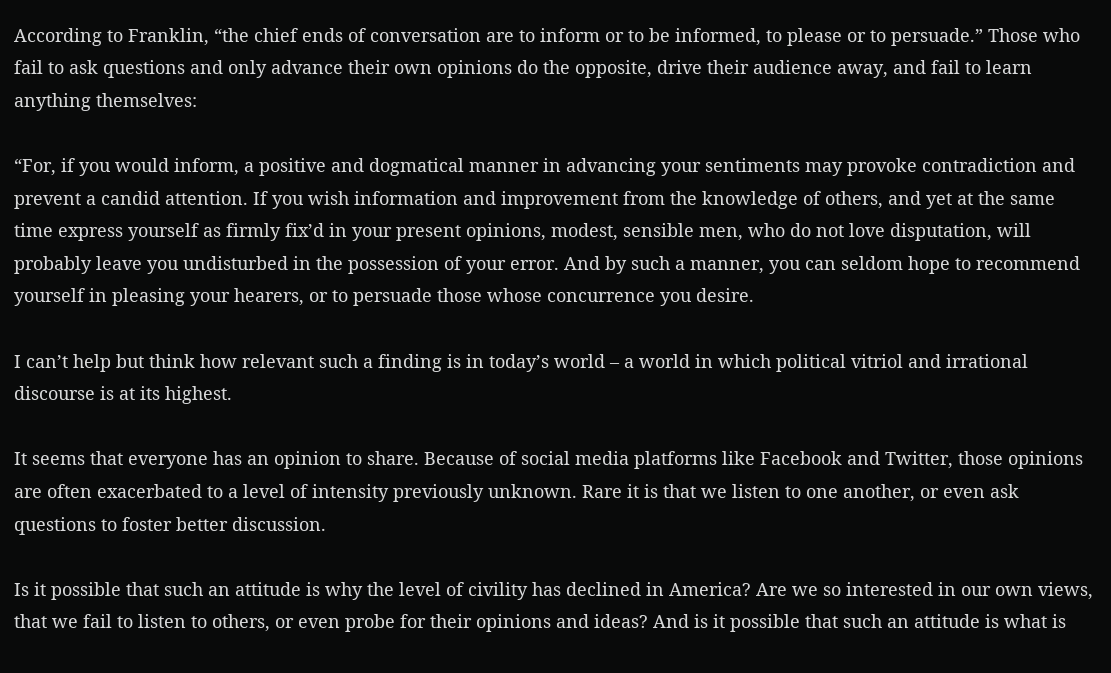According to Franklin, “the chief ends of conversation are to inform or to be informed, to please or to persuade.” Those who fail to ask questions and only advance their own opinions do the opposite, drive their audience away, and fail to learn anything themselves:

“For, if you would inform, a positive and dogmatical manner in advancing your sentiments may provoke contradiction and prevent a candid attention. If you wish information and improvement from the knowledge of others, and yet at the same time express yourself as firmly fix’d in your present opinions, modest, sensible men, who do not love disputation, will probably leave you undisturbed in the possession of your error. And by such a manner, you can seldom hope to recommend yourself in pleasing your hearers, or to persuade those whose concurrence you desire.

I can’t help but think how relevant such a finding is in today’s world – a world in which political vitriol and irrational discourse is at its highest.

It seems that everyone has an opinion to share. Because of social media platforms like Facebook and Twitter, those opinions are often exacerbated to a level of intensity previously unknown. Rare it is that we listen to one another, or even ask questions to foster better discussion.

Is it possible that such an attitude is why the level of civility has declined in America? Are we so interested in our own views, that we fail to listen to others, or even probe for their opinions and ideas? And is it possible that such an attitude is what is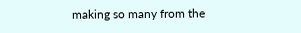making so many from the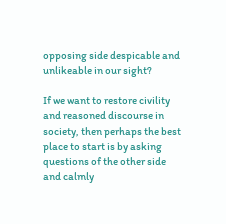opposing side despicable and unlikeable in our sight?

If we want to restore civility and reasoned discourse in society, then perhaps the best place to start is by asking questions of the other side and calmly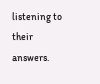listening to their answers.